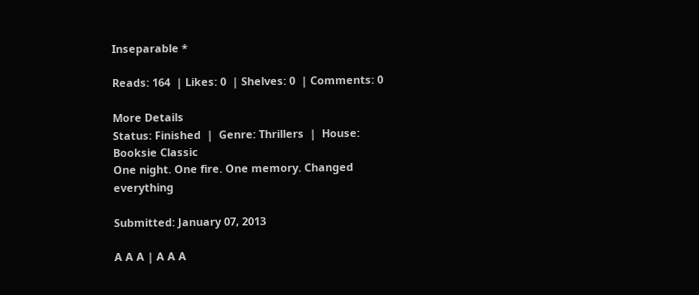Inseparable *

Reads: 164  | Likes: 0  | Shelves: 0  | Comments: 0

More Details
Status: Finished  |  Genre: Thrillers  |  House: Booksie Classic
One night. One fire. One memory. Changed everything

Submitted: January 07, 2013

A A A | A A A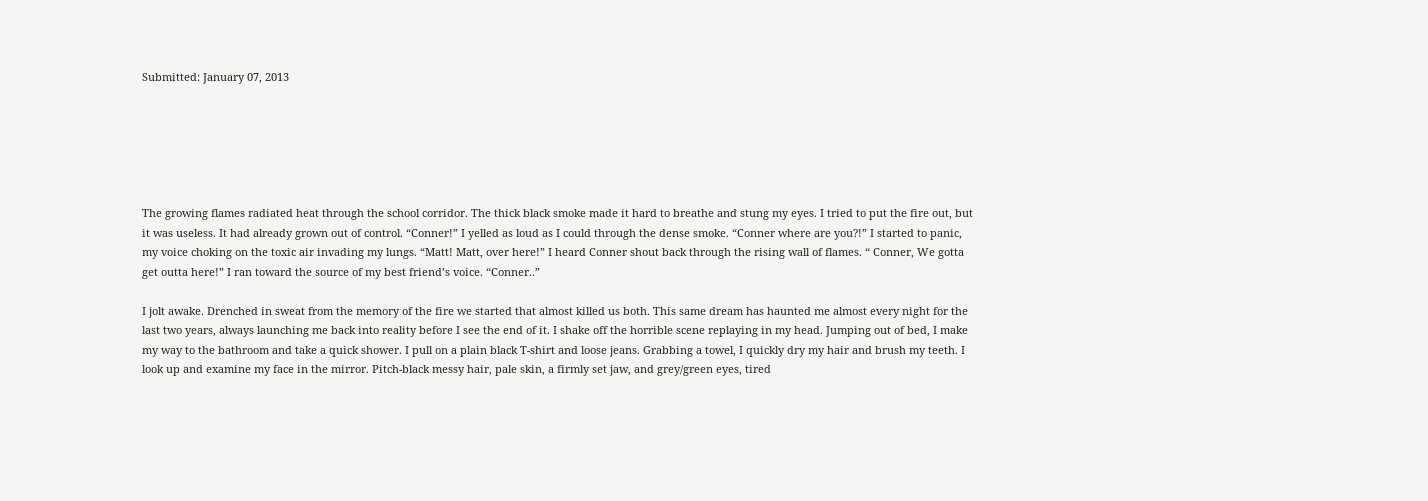Submitted: January 07, 2013






The growing flames radiated heat through the school corridor. The thick black smoke made it hard to breathe and stung my eyes. I tried to put the fire out, but it was useless. It had already grown out of control. “Conner!” I yelled as loud as I could through the dense smoke. “Conner where are you?!” I started to panic, my voice choking on the toxic air invading my lungs. “Matt! Matt, over here!” I heard Conner shout back through the rising wall of flames. “ Conner, We gotta get outta here!” I ran toward the source of my best friend’s voice. “Conner..”

I jolt awake. Drenched in sweat from the memory of the fire we started that almost killed us both. This same dream has haunted me almost every night for the last two years, always launching me back into reality before I see the end of it. I shake off the horrible scene replaying in my head. Jumping out of bed, I make my way to the bathroom and take a quick shower. I pull on a plain black T-shirt and loose jeans. Grabbing a towel, I quickly dry my hair and brush my teeth. I look up and examine my face in the mirror. Pitch-black messy hair, pale skin, a firmly set jaw, and grey/green eyes, tired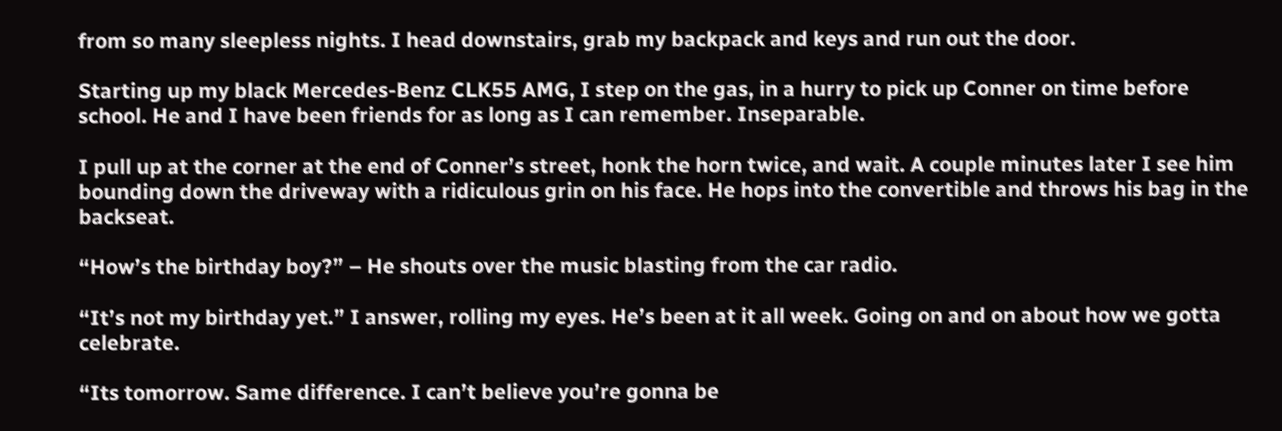from so many sleepless nights. I head downstairs, grab my backpack and keys and run out the door.

Starting up my black Mercedes-Benz CLK55 AMG, I step on the gas, in a hurry to pick up Conner on time before school. He and I have been friends for as long as I can remember. Inseparable.

I pull up at the corner at the end of Conner’s street, honk the horn twice, and wait. A couple minutes later I see him bounding down the driveway with a ridiculous grin on his face. He hops into the convertible and throws his bag in the backseat.

“How’s the birthday boy?” – He shouts over the music blasting from the car radio.

“It’s not my birthday yet.” I answer, rolling my eyes. He’s been at it all week. Going on and on about how we gotta celebrate.

“Its tomorrow. Same difference. I can’t believe you’re gonna be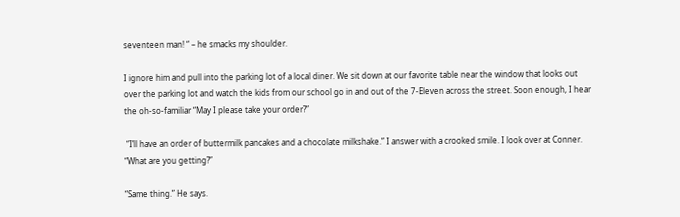seventeen man! “ – he smacks my shoulder.

I ignore him and pull into the parking lot of a local diner. We sit down at our favorite table near the window that looks out over the parking lot and watch the kids from our school go in and out of the 7-Eleven across the street. Soon enough, I hear the oh-so-familiar “May I please take your order?”

 “I’ll have an order of buttermilk pancakes and a chocolate milkshake.” I answer with a crooked smile. I look over at Conner. “What are you getting?”

“Same thing.” He says.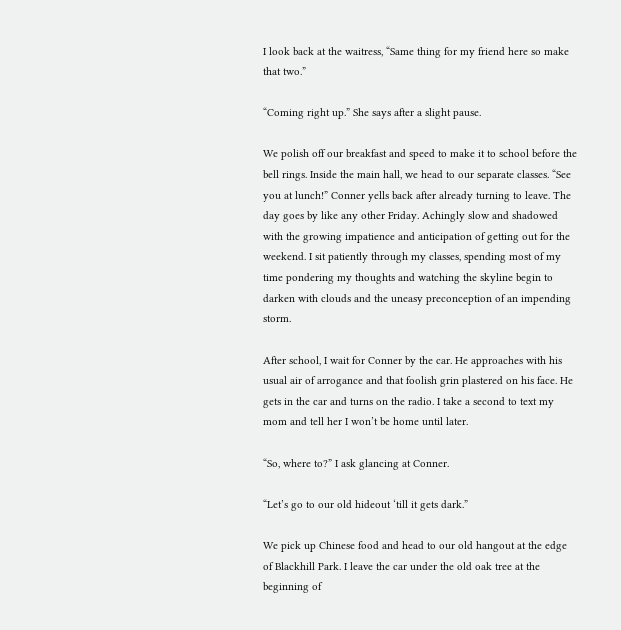I look back at the waitress, “Same thing for my friend here so make that two.”

“Coming right up.” She says after a slight pause.

We polish off our breakfast and speed to make it to school before the bell rings. Inside the main hall, we head to our separate classes. “See you at lunch!” Conner yells back after already turning to leave. The day goes by like any other Friday. Achingly slow and shadowed with the growing impatience and anticipation of getting out for the weekend. I sit patiently through my classes, spending most of my time pondering my thoughts and watching the skyline begin to darken with clouds and the uneasy preconception of an impending storm.

After school, I wait for Conner by the car. He approaches with his usual air of arrogance and that foolish grin plastered on his face. He gets in the car and turns on the radio. I take a second to text my mom and tell her I won’t be home until later.

“So, where to?” I ask glancing at Conner.

“Let’s go to our old hideout ‘till it gets dark.”

We pick up Chinese food and head to our old hangout at the edge of Blackhill Park. I leave the car under the old oak tree at the beginning of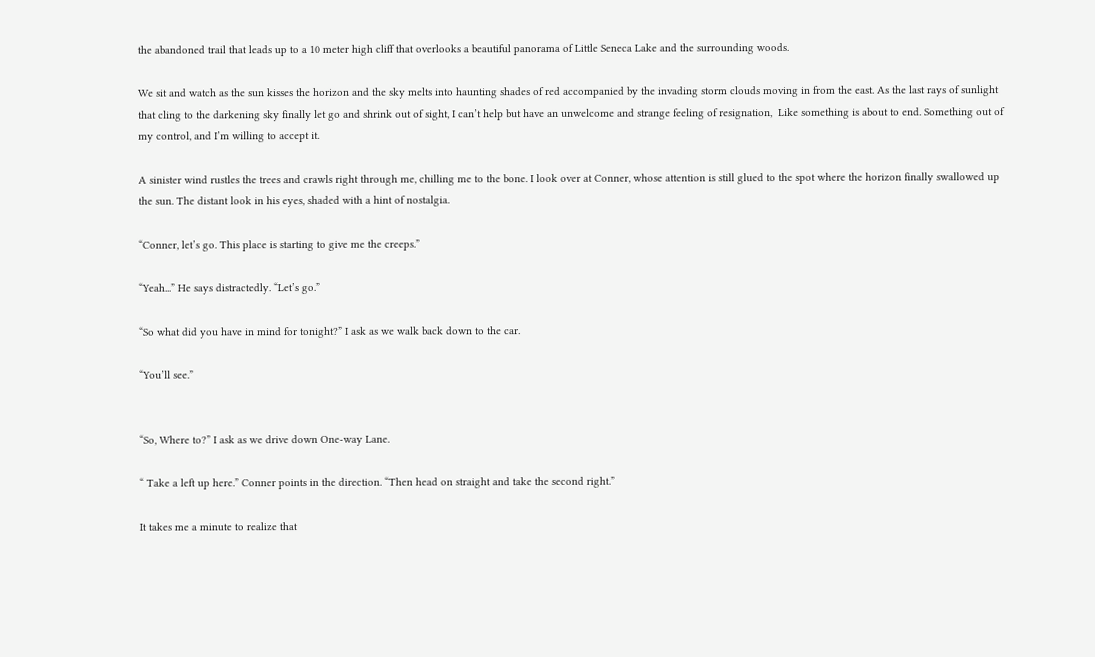the abandoned trail that leads up to a 10 meter high cliff that overlooks a beautiful panorama of Little Seneca Lake and the surrounding woods.

We sit and watch as the sun kisses the horizon and the sky melts into haunting shades of red accompanied by the invading storm clouds moving in from the east. As the last rays of sunlight that cling to the darkening sky finally let go and shrink out of sight, I can’t help but have an unwelcome and strange feeling of resignation,  Like something is about to end. Something out of my control, and I’m willing to accept it.

A sinister wind rustles the trees and crawls right through me, chilling me to the bone. I look over at Conner, whose attention is still glued to the spot where the horizon finally swallowed up the sun. The distant look in his eyes, shaded with a hint of nostalgia.

“Conner, let’s go. This place is starting to give me the creeps.”

“Yeah...” He says distractedly. “Let’s go.”

“So what did you have in mind for tonight?” I ask as we walk back down to the car.

“You’ll see.”


“So, Where to?” I ask as we drive down One-way Lane.

“ Take a left up here.” Conner points in the direction. “Then head on straight and take the second right.”

It takes me a minute to realize that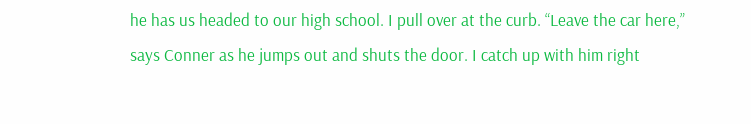he has us headed to our high school. I pull over at the curb. “Leave the car here,” says Conner as he jumps out and shuts the door. I catch up with him right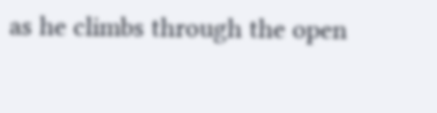as he climbs through the open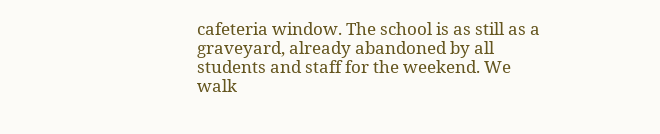cafeteria window. The school is as still as a graveyard, already abandoned by all students and staff for the weekend. We walk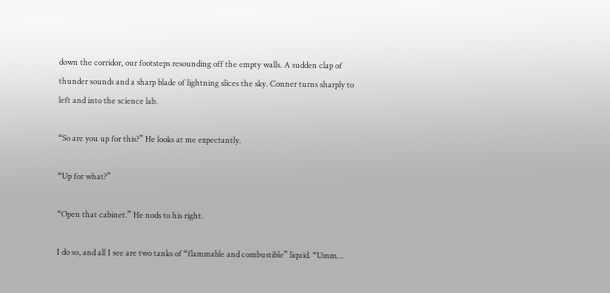down the corridor, our footsteps resounding off the empty walls. A sudden clap of thunder sounds and a sharp blade of lightning slices the sky. Conner turns sharply to left and into the science lab.

“So are you up for this?” He looks at me expectantly.

“Up for what?”

“Open that cabinet.” He nods to his right.

I do so, and all I see are two tanks of “flammable and combustible” liquid. “Umm…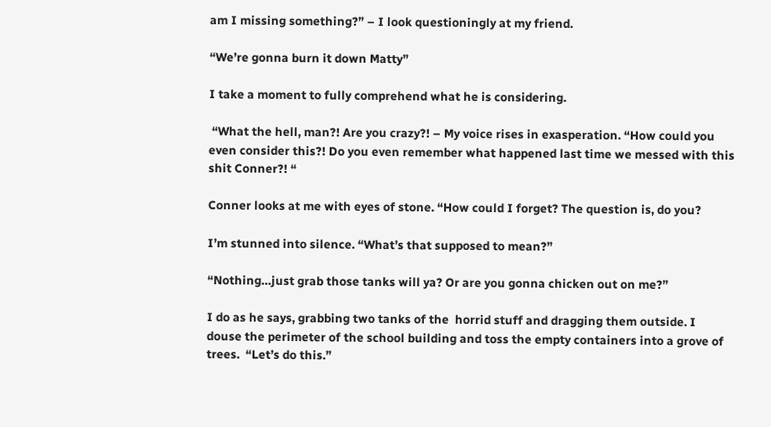am I missing something?” – I look questioningly at my friend.

“We’re gonna burn it down Matty”

I take a moment to fully comprehend what he is considering.

 “What the hell, man?! Are you crazy?! – My voice rises in exasperation. “How could you even consider this?! Do you even remember what happened last time we messed with this shit Conner?! “

Conner looks at me with eyes of stone. “How could I forget? The question is, do you?

I’m stunned into silence. “What’s that supposed to mean?”

“Nothing…just grab those tanks will ya? Or are you gonna chicken out on me?”

I do as he says, grabbing two tanks of the  horrid stuff and dragging them outside. I douse the perimeter of the school building and toss the empty containers into a grove of trees.  “Let’s do this.”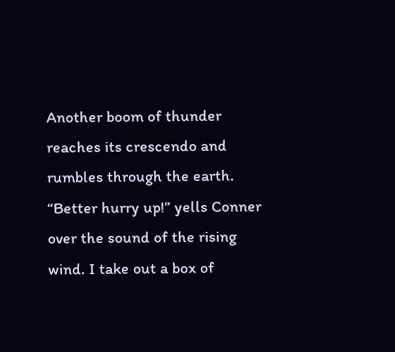Another boom of thunder reaches its crescendo and rumbles through the earth.  “Better hurry up!” yells Conner over the sound of the rising wind. I take out a box of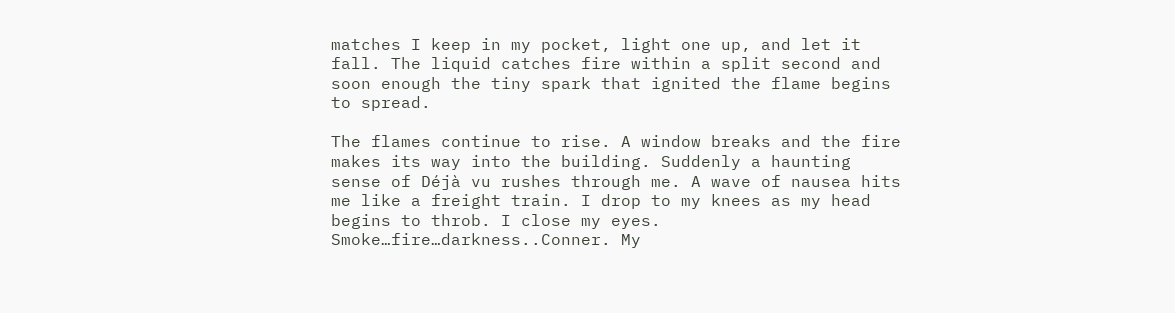matches I keep in my pocket, light one up, and let it fall. The liquid catches fire within a split second and soon enough the tiny spark that ignited the flame begins to spread.

The flames continue to rise. A window breaks and the fire makes its way into the building. Suddenly a haunting sense of Déjà vu rushes through me. A wave of nausea hits me like a freight train. I drop to my knees as my head begins to throb. I close my eyes. Smoke…fire…darkness..Conner. My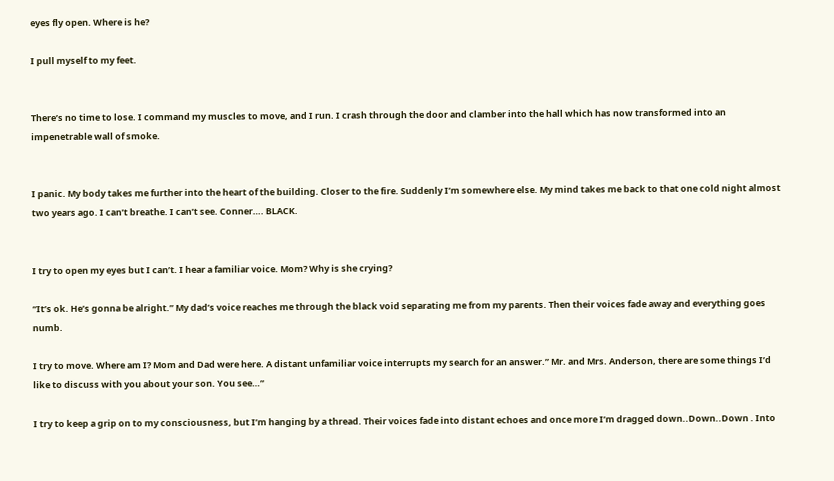eyes fly open. Where is he?

I pull myself to my feet.


There’s no time to lose. I command my muscles to move, and I run. I crash through the door and clamber into the hall which has now transformed into an impenetrable wall of smoke.


I panic. My body takes me further into the heart of the building. Closer to the fire. Suddenly I’m somewhere else. My mind takes me back to that one cold night almost two years ago. I can’t breathe. I can’t see. Conner…. BLACK.


I try to open my eyes but I can’t. I hear a familiar voice. Mom? Why is she crying?

“It’s ok. He’s gonna be alright.” My dad’s voice reaches me through the black void separating me from my parents. Then their voices fade away and everything goes numb.

I try to move. Where am I? Mom and Dad were here. A distant unfamiliar voice interrupts my search for an answer.” Mr. and Mrs. Anderson, there are some things I’d like to discuss with you about your son. You see…”

I try to keep a grip on to my consciousness, but I’m hanging by a thread. Their voices fade into distant echoes and once more I’m dragged down..Down..Down . Into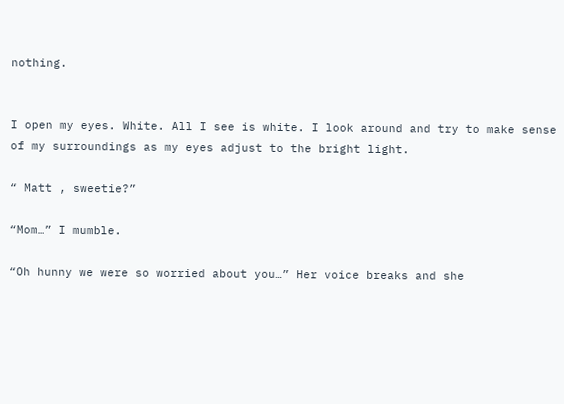nothing.


I open my eyes. White. All I see is white. I look around and try to make sense of my surroundings as my eyes adjust to the bright light.

“ Matt , sweetie?”

“Mom…” I mumble.

“Oh hunny we were so worried about you…” Her voice breaks and she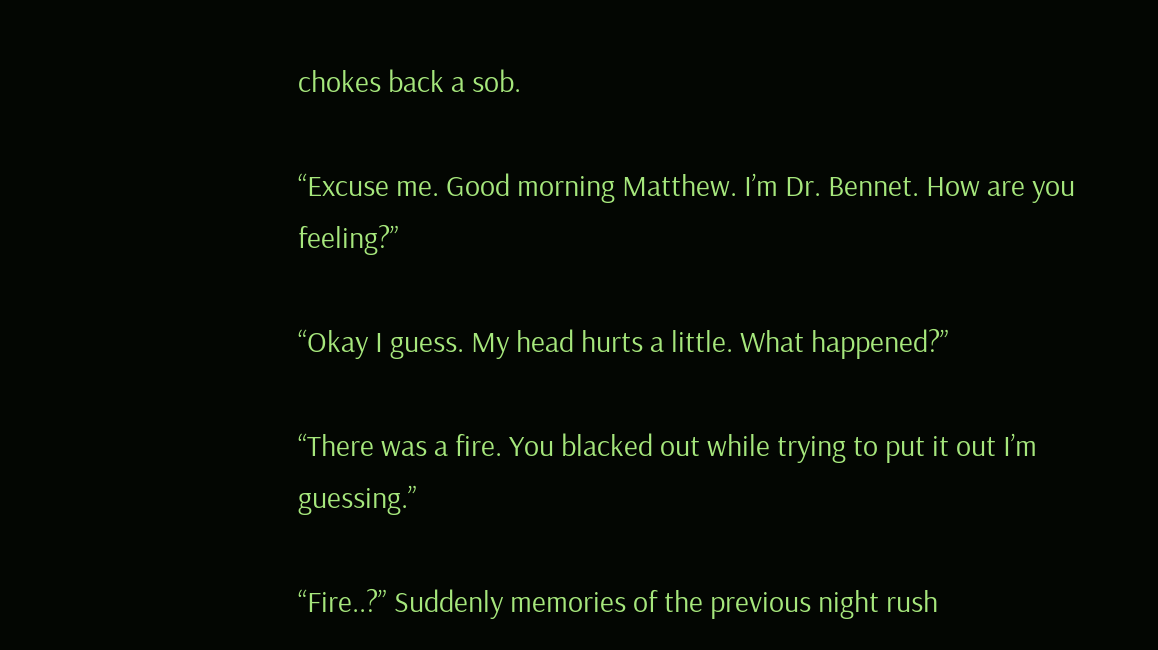chokes back a sob.

“Excuse me. Good morning Matthew. I’m Dr. Bennet. How are you feeling?”

“Okay I guess. My head hurts a little. What happened?”

“There was a fire. You blacked out while trying to put it out I’m guessing.”

“Fire..?” Suddenly memories of the previous night rush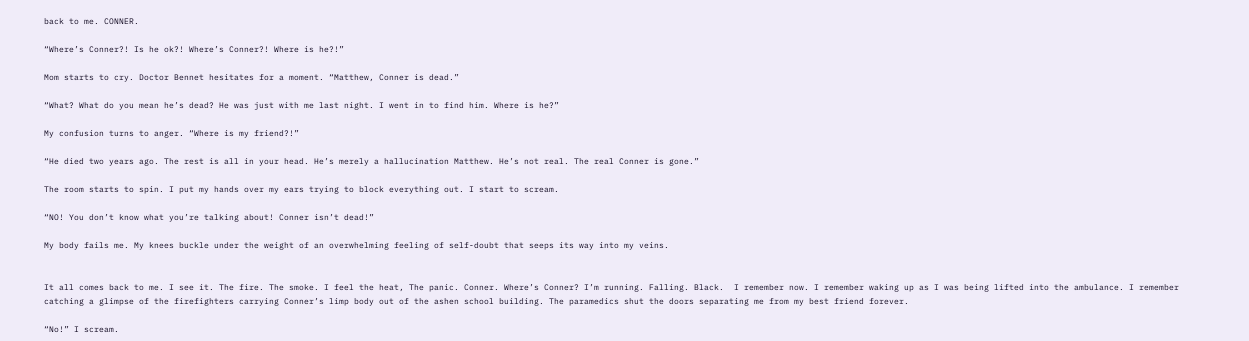back to me. CONNER.

“Where’s Conner?! Is he ok?! Where’s Conner?! Where is he?!”

Mom starts to cry. Doctor Bennet hesitates for a moment. “Matthew, Conner is dead.”

“What? What do you mean he’s dead? He was just with me last night. I went in to find him. Where is he?”

My confusion turns to anger. “Where is my friend?!”

“He died two years ago. The rest is all in your head. He’s merely a hallucination Matthew. He’s not real. The real Conner is gone.”

The room starts to spin. I put my hands over my ears trying to block everything out. I start to scream.

“NO! You don’t know what you’re talking about! Conner isn’t dead!”

My body fails me. My knees buckle under the weight of an overwhelming feeling of self-doubt that seeps its way into my veins.


It all comes back to me. I see it. The fire. The smoke. I feel the heat, The panic. Conner. Where’s Conner? I’m running. Falling. Black.  I remember now. I remember waking up as I was being lifted into the ambulance. I remember catching a glimpse of the firefighters carrying Conner’s limp body out of the ashen school building. The paramedics shut the doors separating me from my best friend forever.

“No!” I scream.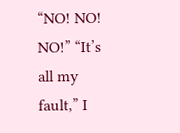“NO! NO! NO!” “It’s all my fault,” I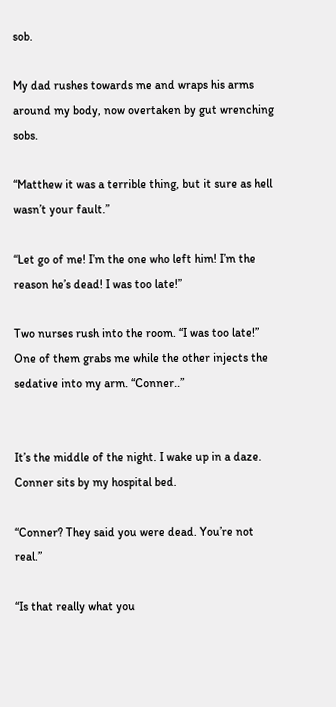sob.

My dad rushes towards me and wraps his arms around my body, now overtaken by gut wrenching sobs.

“Matthew it was a terrible thing, but it sure as hell wasn’t your fault.”

“Let go of me! I’m the one who left him! I’m the reason he’s dead! I was too late!”

Two nurses rush into the room. “I was too late!” One of them grabs me while the other injects the sedative into my arm. “Conner..”


It’s the middle of the night. I wake up in a daze. Conner sits by my hospital bed.

“Conner? They said you were dead. You’re not real.”

“Is that really what you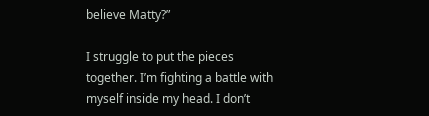believe Matty?”

I struggle to put the pieces together. I’m fighting a battle with myself inside my head. I don’t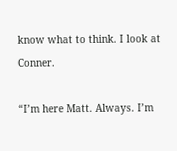know what to think. I look at Conner.

“I’m here Matt. Always. I’m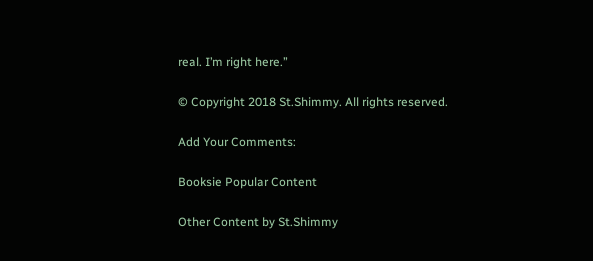real. I’m right here.”

© Copyright 2018 St.Shimmy. All rights reserved.

Add Your Comments:

Booksie Popular Content

Other Content by St.Shimmy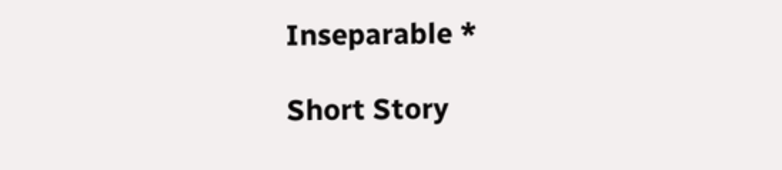Inseparable *

Short Story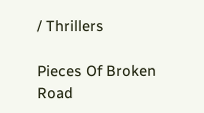/ Thrillers

Pieces Of Broken Road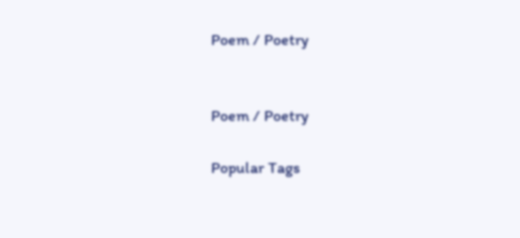Poem / Poetry


Poem / Poetry

Popular Tags